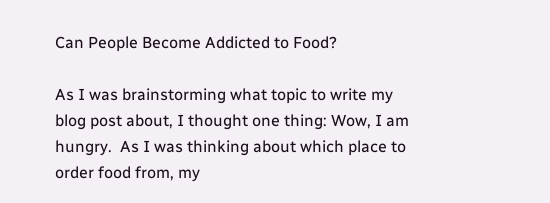Can People Become Addicted to Food?

As I was brainstorming what topic to write my blog post about, I thought one thing: Wow, I am hungry.  As I was thinking about which place to order food from, my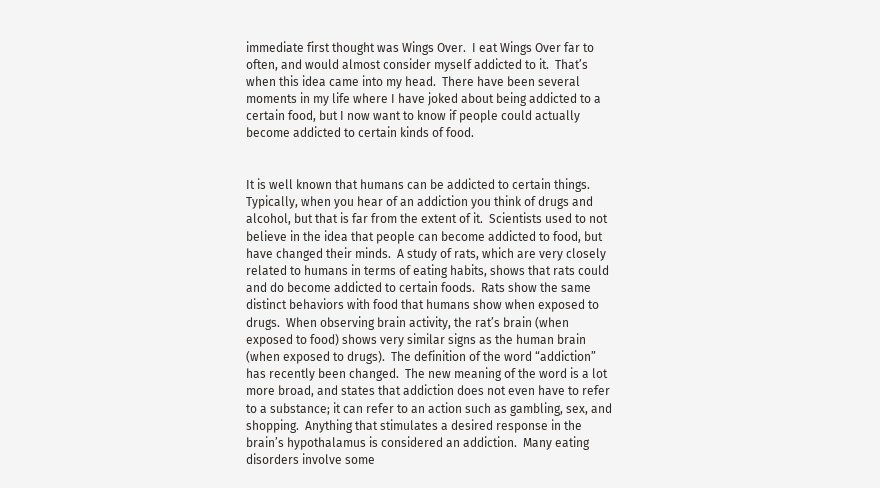immediate first thought was Wings Over.  I eat Wings Over far to often, and would almost consider myself addicted to it.  That’s when this idea came into my head.  There have been several moments in my life where I have joked about being addicted to a certain food, but I now want to know if people could actually become addicted to certain kinds of food.


It is well known that humans can be addicted to certain things.  Typically, when you hear of an addiction you think of drugs and alcohol, but that is far from the extent of it.  Scientists used to not believe in the idea that people can become addicted to food, but have changed their minds.  A study of rats, which are very closely related to humans in terms of eating habits, shows that rats could and do become addicted to certain foods.  Rats show the same distinct behaviors with food that humans show when exposed to drugs.  When observing brain activity, the rat’s brain (when exposed to food) shows very similar signs as the human brain (when exposed to drugs).  The definition of the word “addiction” has recently been changed.  The new meaning of the word is a lot more broad, and states that addiction does not even have to refer to a substance; it can refer to an action such as gambling, sex, and shopping.  Anything that stimulates a desired response in the brain’s hypothalamus is considered an addiction.  Many eating disorders involve some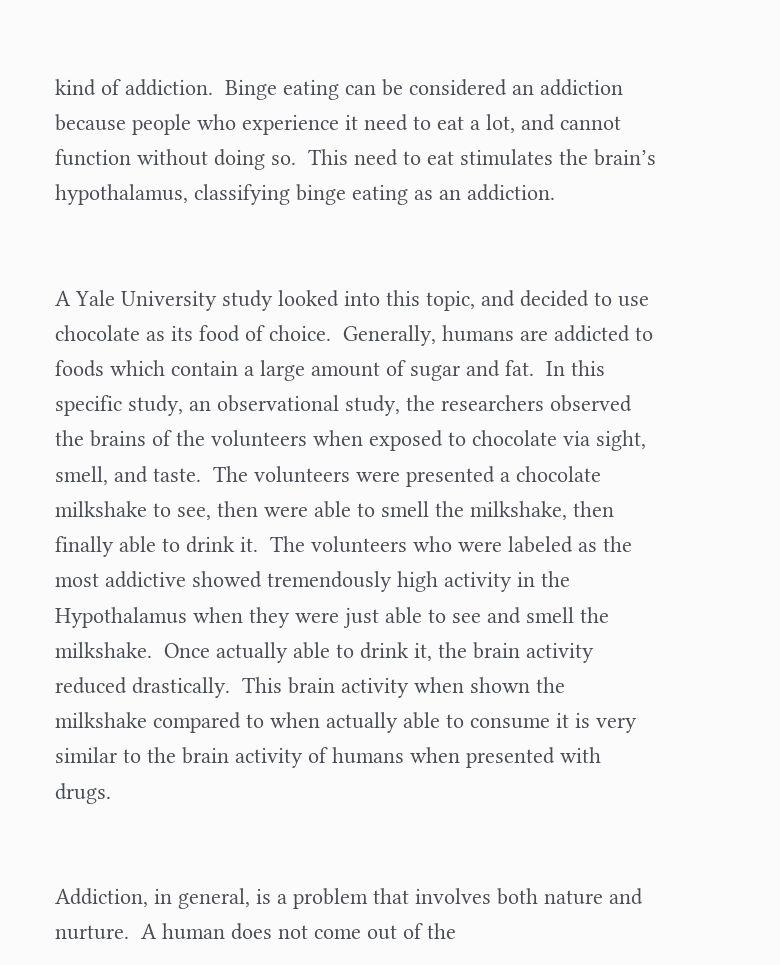kind of addiction.  Binge eating can be considered an addiction because people who experience it need to eat a lot, and cannot function without doing so.  This need to eat stimulates the brain’s hypothalamus, classifying binge eating as an addiction.


A Yale University study looked into this topic, and decided to use chocolate as its food of choice.  Generally, humans are addicted to foods which contain a large amount of sugar and fat.  In this specific study, an observational study, the researchers observed the brains of the volunteers when exposed to chocolate via sight, smell, and taste.  The volunteers were presented a chocolate milkshake to see, then were able to smell the milkshake, then finally able to drink it.  The volunteers who were labeled as the most addictive showed tremendously high activity in the Hypothalamus when they were just able to see and smell the milkshake.  Once actually able to drink it, the brain activity reduced drastically.  This brain activity when shown the milkshake compared to when actually able to consume it is very similar to the brain activity of humans when presented with drugs.


Addiction, in general, is a problem that involves both nature and nurture.  A human does not come out of the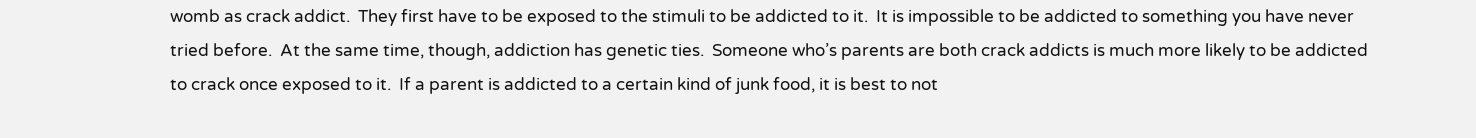womb as crack addict.  They first have to be exposed to the stimuli to be addicted to it.  It is impossible to be addicted to something you have never tried before.  At the same time, though, addiction has genetic ties.  Someone who’s parents are both crack addicts is much more likely to be addicted to crack once exposed to it.  If a parent is addicted to a certain kind of junk food, it is best to not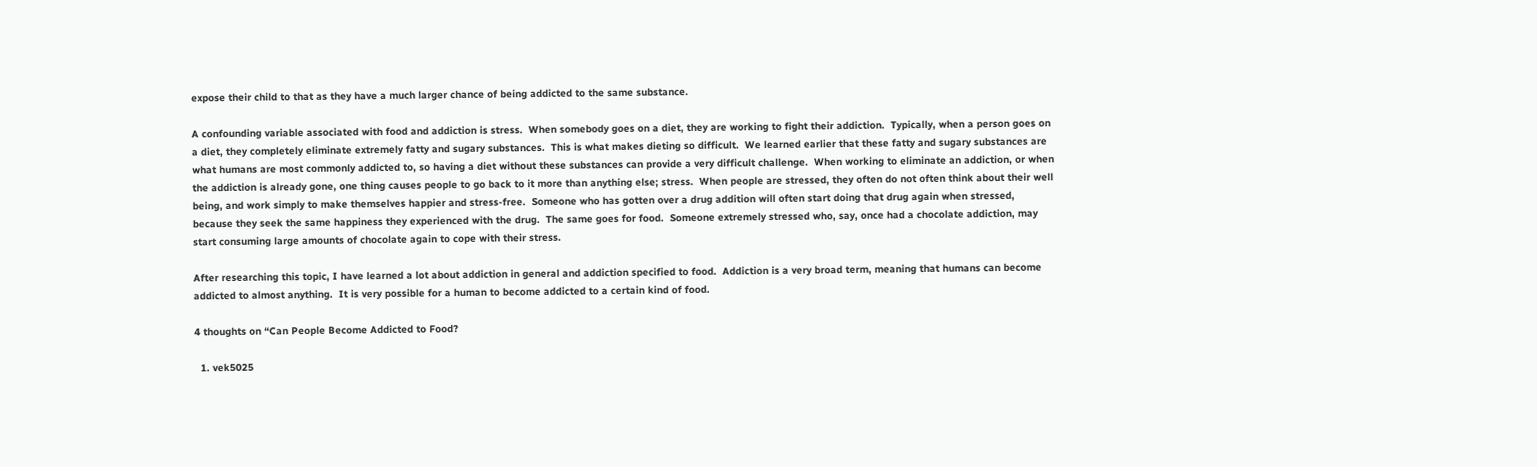expose their child to that as they have a much larger chance of being addicted to the same substance.

A confounding variable associated with food and addiction is stress.  When somebody goes on a diet, they are working to fight their addiction.  Typically, when a person goes on a diet, they completely eliminate extremely fatty and sugary substances.  This is what makes dieting so difficult.  We learned earlier that these fatty and sugary substances are what humans are most commonly addicted to, so having a diet without these substances can provide a very difficult challenge.  When working to eliminate an addiction, or when the addiction is already gone, one thing causes people to go back to it more than anything else; stress.  When people are stressed, they often do not often think about their well being, and work simply to make themselves happier and stress-free.  Someone who has gotten over a drug addition will often start doing that drug again when stressed, because they seek the same happiness they experienced with the drug.  The same goes for food.  Someone extremely stressed who, say, once had a chocolate addiction, may start consuming large amounts of chocolate again to cope with their stress.

After researching this topic, I have learned a lot about addiction in general and addiction specified to food.  Addiction is a very broad term, meaning that humans can become addicted to almost anything.  It is very possible for a human to become addicted to a certain kind of food.

4 thoughts on “Can People Become Addicted to Food?

  1. vek5025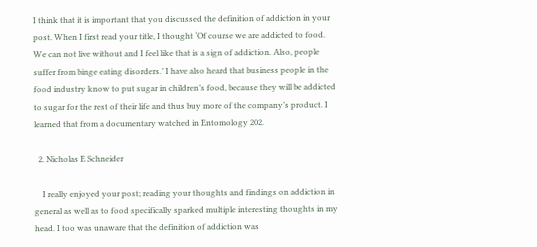I think that it is important that you discussed the definition of addiction in your post. When I first read your title, I thought ‘Of course we are addicted to food. We can not live without and I feel like that is a sign of addiction. Also, people suffer from binge eating disorders.’ I have also heard that business people in the food industry know to put sugar in children’s food, because they will be addicted to sugar for the rest of their life and thus buy more of the company’s product. I learned that from a documentary watched in Entomology 202.

  2. Nicholas E Schneider

    I really enjoyed your post; reading your thoughts and findings on addiction in general as well as to food specifically sparked multiple interesting thoughts in my head. I too was unaware that the definition of addiction was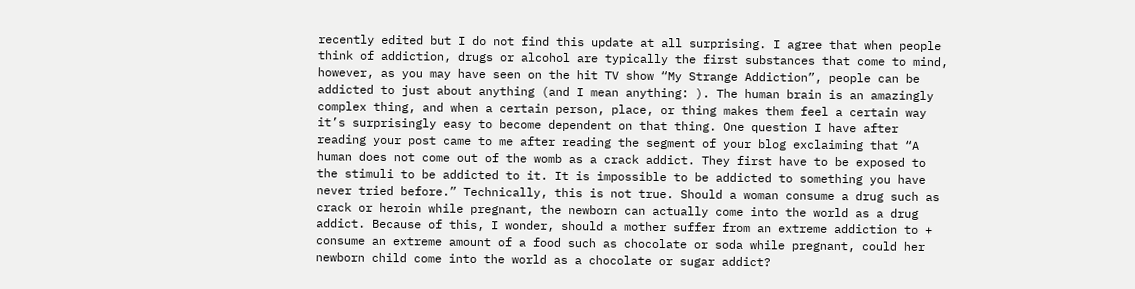recently edited but I do not find this update at all surprising. I agree that when people think of addiction, drugs or alcohol are typically the first substances that come to mind, however, as you may have seen on the hit TV show “My Strange Addiction”, people can be addicted to just about anything (and I mean anything: ). The human brain is an amazingly complex thing, and when a certain person, place, or thing makes them feel a certain way it’s surprisingly easy to become dependent on that thing. One question I have after reading your post came to me after reading the segment of your blog exclaiming that “A human does not come out of the womb as a crack addict. They first have to be exposed to the stimuli to be addicted to it. It is impossible to be addicted to something you have never tried before.” Technically, this is not true. Should a woman consume a drug such as crack or heroin while pregnant, the newborn can actually come into the world as a drug addict. Because of this, I wonder, should a mother suffer from an extreme addiction to + consume an extreme amount of a food such as chocolate or soda while pregnant, could her newborn child come into the world as a chocolate or sugar addict?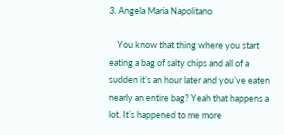3. Angela Maria Napolitano

    You know that thing where you start eating a bag of salty chips and all of a sudden it’s an hour later and you’ve eaten nearly an entire bag? Yeah that happens a lot. It’s happened to me more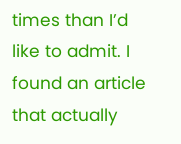times than I’d like to admit. I found an article that actually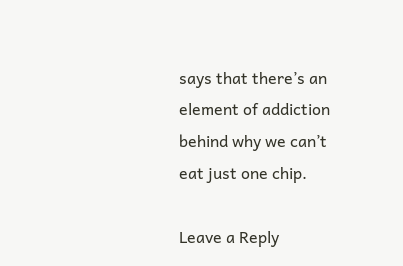says that there’s an element of addiction behind why we can’t eat just one chip.

Leave a Reply